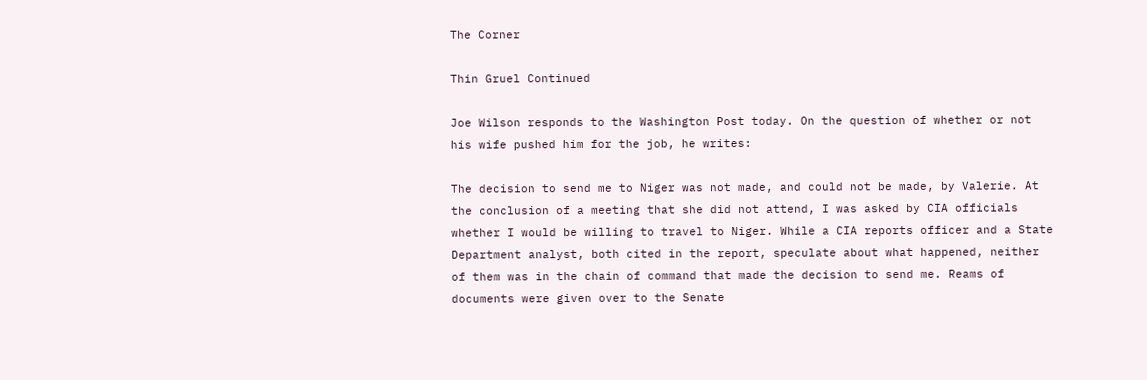The Corner

Thin Gruel Continued

Joe Wilson responds to the Washington Post today. On the question of whether or not his wife pushed him for the job, he writes:

The decision to send me to Niger was not made, and could not be made, by Valerie. At the conclusion of a meeting that she did not attend, I was asked by CIA officials whether I would be willing to travel to Niger. While a CIA reports officer and a State Department analyst, both cited in the report, speculate about what happened, neither of them was in the chain of command that made the decision to send me. Reams of documents were given over to the Senate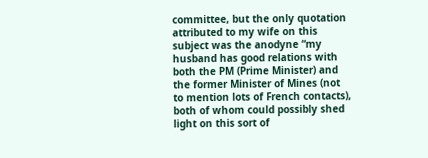committee, but the only quotation attributed to my wife on this subject was the anodyne “my husband has good relations with both the PM (Prime Minister) and the former Minister of Mines (not to mention lots of French contacts), both of whom could possibly shed light on this sort of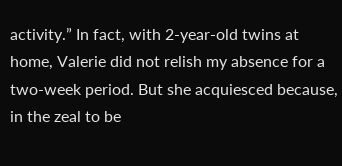activity.” In fact, with 2-year-old twins at home, Valerie did not relish my absence for a two-week period. But she acquiesced because, in the zeal to be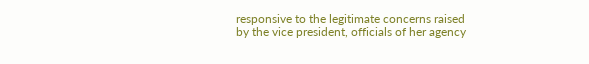responsive to the legitimate concerns raised by the vice president, officials of her agency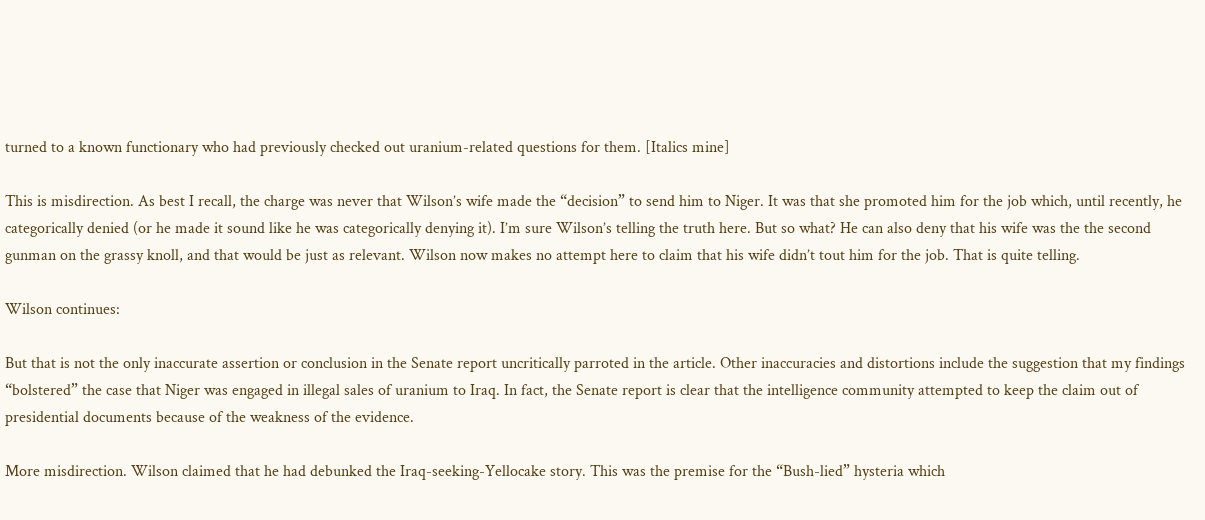turned to a known functionary who had previously checked out uranium-related questions for them. [Italics mine]

This is misdirection. As best I recall, the charge was never that Wilson’s wife made the “decision” to send him to Niger. It was that she promoted him for the job which, until recently, he categorically denied (or he made it sound like he was categorically denying it). I’m sure Wilson’s telling the truth here. But so what? He can also deny that his wife was the the second gunman on the grassy knoll, and that would be just as relevant. Wilson now makes no attempt here to claim that his wife didn’t tout him for the job. That is quite telling.

Wilson continues:

But that is not the only inaccurate assertion or conclusion in the Senate report uncritically parroted in the article. Other inaccuracies and distortions include the suggestion that my findings “bolstered” the case that Niger was engaged in illegal sales of uranium to Iraq. In fact, the Senate report is clear that the intelligence community attempted to keep the claim out of presidential documents because of the weakness of the evidence.

More misdirection. Wilson claimed that he had debunked the Iraq-seeking-Yellocake story. This was the premise for the “Bush-lied” hysteria which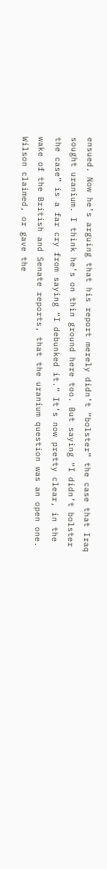ensued. Now he’s arguing that his report merely didn’t “bolster” the case that Iraq sought uranium. I think he’s on thin ground here too. But saying “I didn’t bolster the case” is a far cry from saying “I debunked it.” It’s now pretty clear, in the wake of the British and Senate reports, that the uranium question was an open one. Wilson claimed, or gave the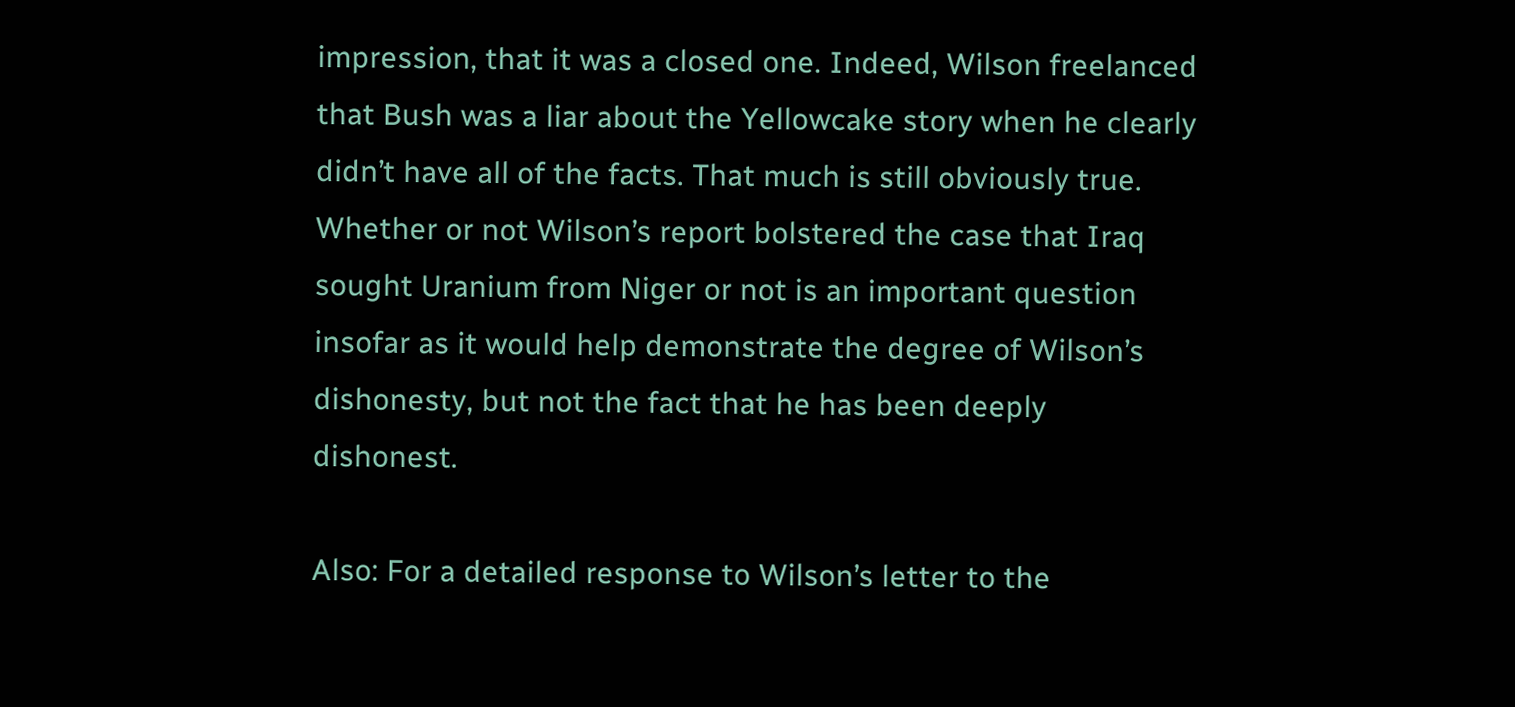impression, that it was a closed one. Indeed, Wilson freelanced that Bush was a liar about the Yellowcake story when he clearly didn’t have all of the facts. That much is still obviously true. Whether or not Wilson’s report bolstered the case that Iraq sought Uranium from Niger or not is an important question insofar as it would help demonstrate the degree of Wilson’s dishonesty, but not the fact that he has been deeply dishonest.

Also: For a detailed response to Wilson’s letter to the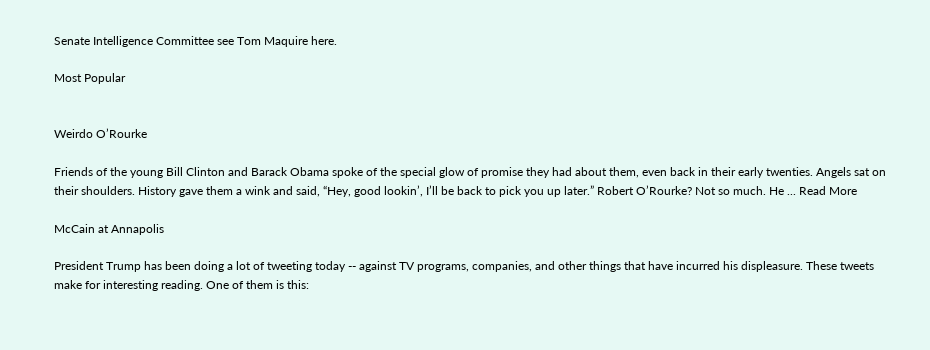Senate Intelligence Committee see Tom Maquire here.

Most Popular


Weirdo O’Rourke

Friends of the young Bill Clinton and Barack Obama spoke of the special glow of promise they had about them, even back in their early twenties. Angels sat on their shoulders. History gave them a wink and said, “Hey, good lookin’, I’ll be back to pick you up later.” Robert O’Rourke? Not so much. He ... Read More

McCain at Annapolis

President Trump has been doing a lot of tweeting today -- against TV programs, companies, and other things that have incurred his displeasure. These tweets make for interesting reading. One of them is this: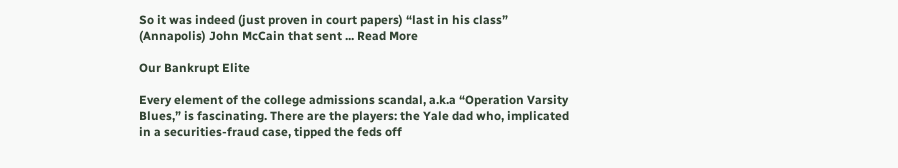So it was indeed (just proven in court papers) “last in his class” (Annapolis) John McCain that sent ... Read More

Our Bankrupt Elite

Every element of the college admissions scandal, a.k.a “Operation Varsity Blues,” is fascinating. There are the players: the Yale dad who, implicated in a securities-fraud case, tipped the feds off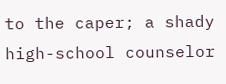to the caper; a shady high-school counselor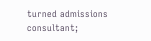turned admissions consultant;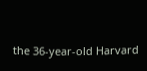the 36-year-old Harvard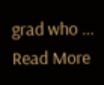grad who ... Read More